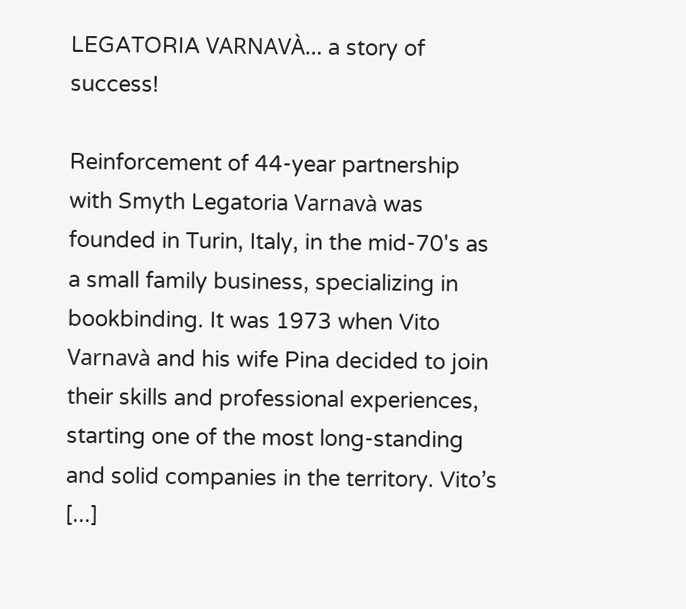LEGATORIA VARNAVÀ… a story of success!

Reinforcement of 44-year partnership with Smyth Legatoria Varnavà was founded in Turin, Italy, in the mid-70's as a small family business, specializing in bookbinding. It was 1973 when Vito Varnavà and his wife Pina decided to join their skills and professional experiences, starting one of the most long-standing and solid companies in the territory. Vito’s [...]